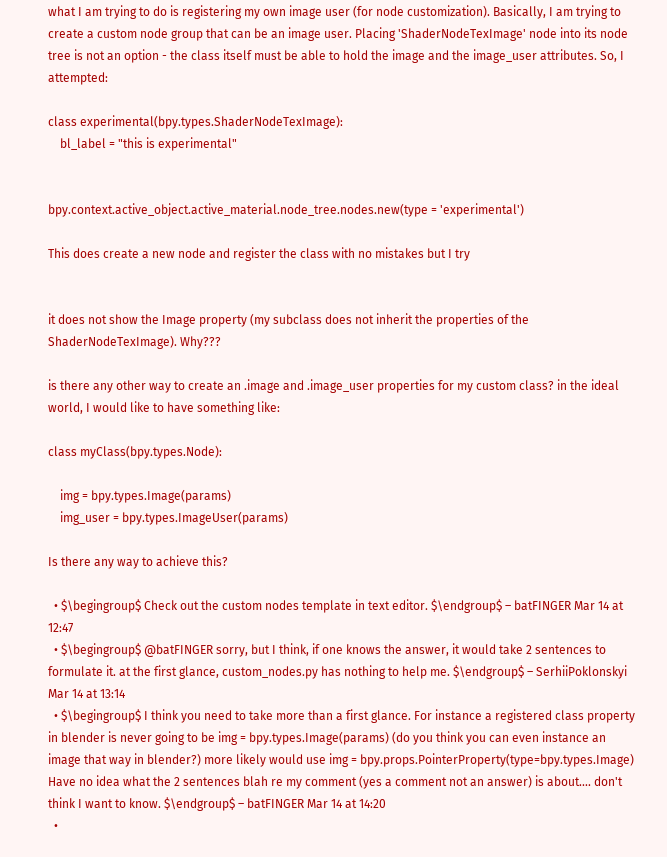what I am trying to do is registering my own image user (for node customization). Basically, I am trying to create a custom node group that can be an image user. Placing 'ShaderNodeTexImage' node into its node tree is not an option - the class itself must be able to hold the image and the image_user attributes. So, I attempted:

class experimental(bpy.types.ShaderNodeTexImage):
    bl_label = "this is experimental"


bpy.context.active_object.active_material.node_tree.nodes.new(type = 'experimental')

This does create a new node and register the class with no mistakes but I try


it does not show the Image property (my subclass does not inherit the properties of the ShaderNodeTexImage). Why???

is there any other way to create an .image and .image_user properties for my custom class? in the ideal world, I would like to have something like:

class myClass(bpy.types.Node):

    img = bpy.types.Image(params)
    img_user = bpy.types.ImageUser(params)

Is there any way to achieve this?

  • $\begingroup$ Check out the custom nodes template in text editor. $\endgroup$ – batFINGER Mar 14 at 12:47
  • $\begingroup$ @batFINGER sorry, but I think, if one knows the answer, it would take 2 sentences to formulate it. at the first glance, custom_nodes.py has nothing to help me. $\endgroup$ – SerhiiPoklonskyi Mar 14 at 13:14
  • $\begingroup$ I think you need to take more than a first glance. For instance a registered class property in blender is never going to be img = bpy.types.Image(params) (do you think you can even instance an image that way in blender?) more likely would use img = bpy.props.PointerProperty(type=bpy.types.Image) Have no idea what the 2 sentences blah re my comment (yes a comment not an answer) is about.... don't think I want to know. $\endgroup$ – batFINGER Mar 14 at 14:20
  •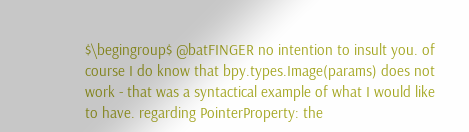$\begingroup$ @batFINGER no intention to insult you. of course I do know that bpy.types.Image(params) does not work - that was a syntactical example of what I would like to have. regarding PointerProperty: the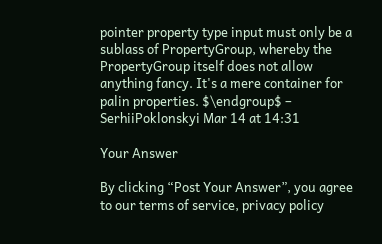pointer property type input must only be a sublass of PropertyGroup, whereby the PropertyGroup itself does not allow anything fancy. It's a mere container for palin properties. $\endgroup$ – SerhiiPoklonskyi Mar 14 at 14:31

Your Answer

By clicking “Post Your Answer”, you agree to our terms of service, privacy policy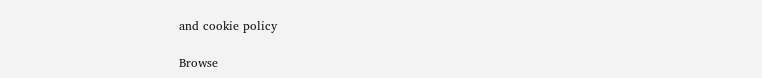and cookie policy

Browse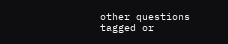other questions tagged or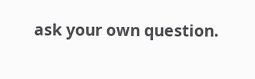ask your own question.